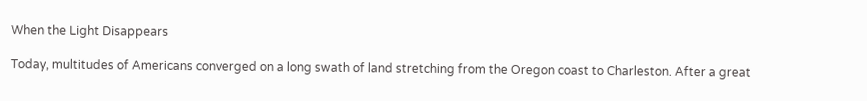When the Light Disappears

Today, multitudes of Americans converged on a long swath of land stretching from the Oregon coast to Charleston. After a great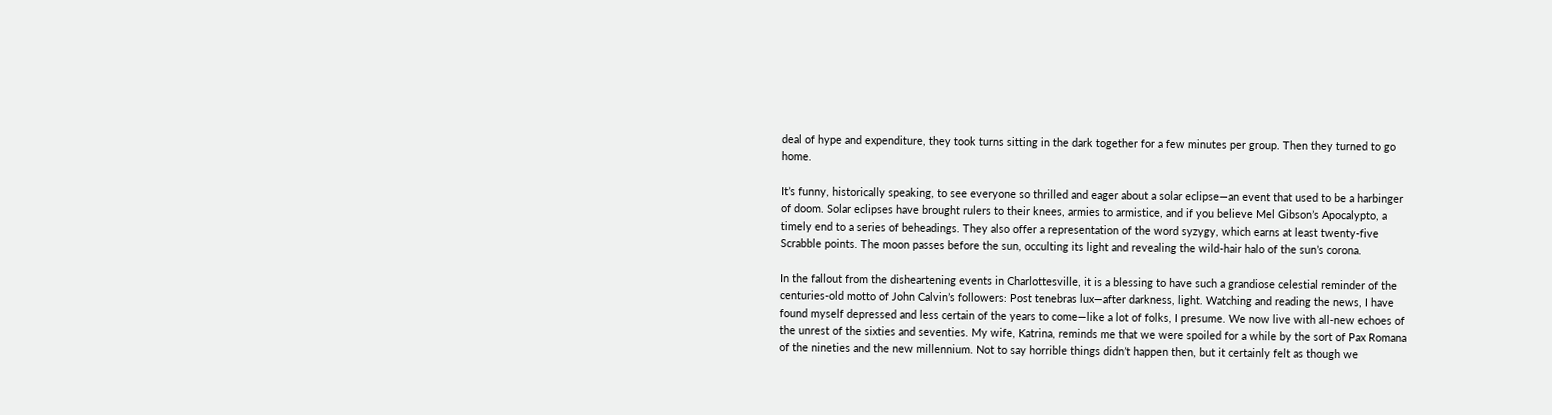deal of hype and expenditure, they took turns sitting in the dark together for a few minutes per group. Then they turned to go home.

It’s funny, historically speaking, to see everyone so thrilled and eager about a solar eclipse—an event that used to be a harbinger of doom. Solar eclipses have brought rulers to their knees, armies to armistice, and if you believe Mel Gibson’s Apocalypto, a timely end to a series of beheadings. They also offer a representation of the word syzygy, which earns at least twenty-five Scrabble points. The moon passes before the sun, occulting its light and revealing the wild-hair halo of the sun’s corona.

In the fallout from the disheartening events in Charlottesville, it is a blessing to have such a grandiose celestial reminder of the centuries-old motto of John Calvin’s followers: Post tenebras lux—after darkness, light. Watching and reading the news, I have found myself depressed and less certain of the years to come—like a lot of folks, I presume. We now live with all-new echoes of the unrest of the sixties and seventies. My wife, Katrina, reminds me that we were spoiled for a while by the sort of Pax Romana of the nineties and the new millennium. Not to say horrible things didn’t happen then, but it certainly felt as though we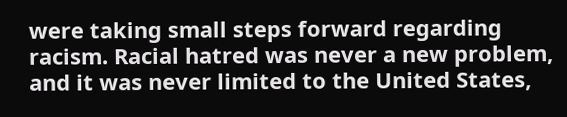were taking small steps forward regarding racism. Racial hatred was never a new problem, and it was never limited to the United States,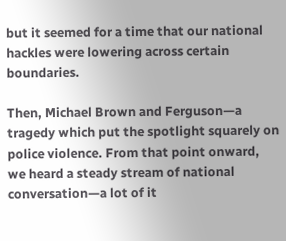but it seemed for a time that our national hackles were lowering across certain boundaries.

Then, Michael Brown and Ferguson—a tragedy which put the spotlight squarely on police violence. From that point onward, we heard a steady stream of national conversation—a lot of it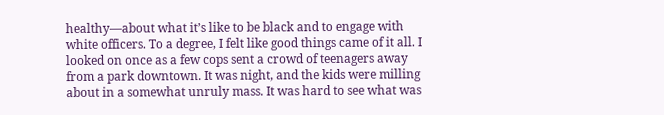healthy—about what it’s like to be black and to engage with white officers. To a degree, I felt like good things came of it all. I looked on once as a few cops sent a crowd of teenagers away from a park downtown. It was night, and the kids were milling about in a somewhat unruly mass. It was hard to see what was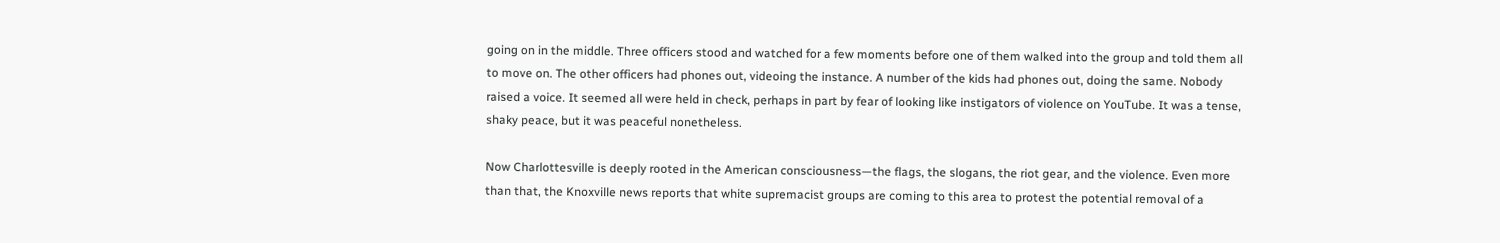going on in the middle. Three officers stood and watched for a few moments before one of them walked into the group and told them all to move on. The other officers had phones out, videoing the instance. A number of the kids had phones out, doing the same. Nobody raised a voice. It seemed all were held in check, perhaps in part by fear of looking like instigators of violence on YouTube. It was a tense, shaky peace, but it was peaceful nonetheless.

Now Charlottesville is deeply rooted in the American consciousness—the flags, the slogans, the riot gear, and the violence. Even more than that, the Knoxville news reports that white supremacist groups are coming to this area to protest the potential removal of a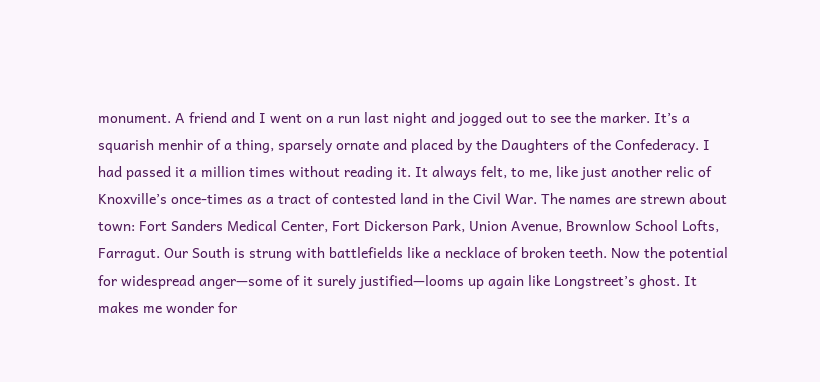monument. A friend and I went on a run last night and jogged out to see the marker. It’s a squarish menhir of a thing, sparsely ornate and placed by the Daughters of the Confederacy. I had passed it a million times without reading it. It always felt, to me, like just another relic of Knoxville’s once-times as a tract of contested land in the Civil War. The names are strewn about town: Fort Sanders Medical Center, Fort Dickerson Park, Union Avenue, Brownlow School Lofts, Farragut. Our South is strung with battlefields like a necklace of broken teeth. Now the potential for widespread anger—some of it surely justified—looms up again like Longstreet’s ghost. It makes me wonder for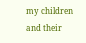my children and their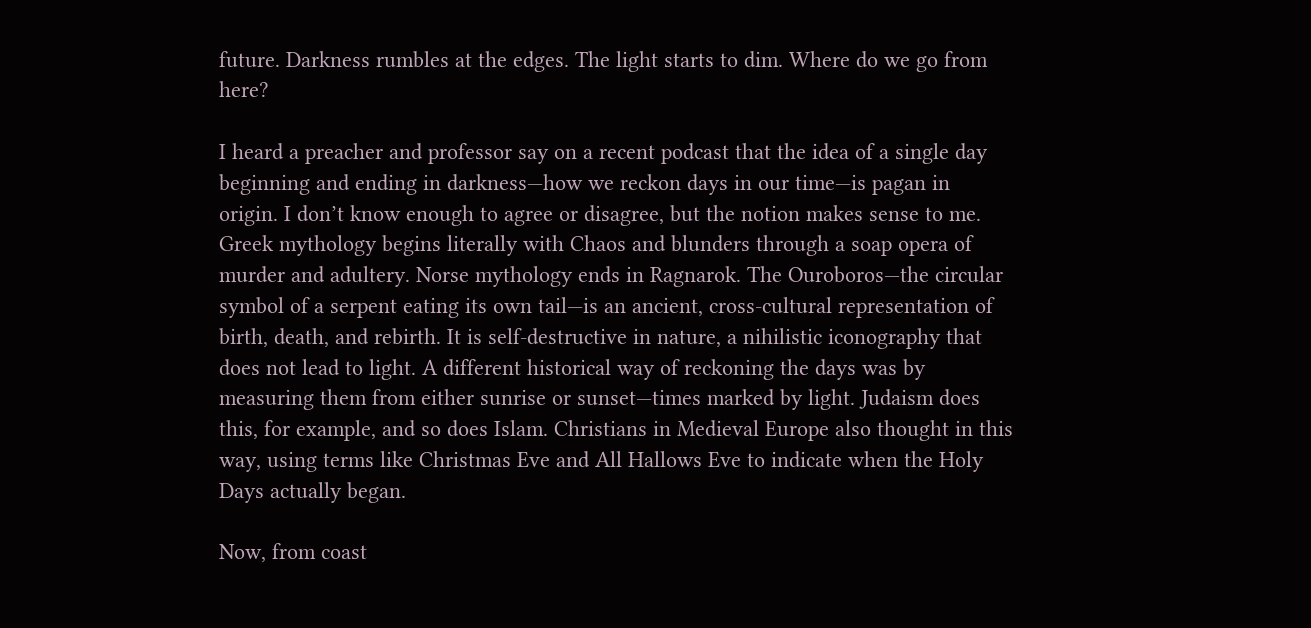future. Darkness rumbles at the edges. The light starts to dim. Where do we go from here?

I heard a preacher and professor say on a recent podcast that the idea of a single day beginning and ending in darkness—how we reckon days in our time—is pagan in origin. I don’t know enough to agree or disagree, but the notion makes sense to me. Greek mythology begins literally with Chaos and blunders through a soap opera of murder and adultery. Norse mythology ends in Ragnarok. The Ouroboros—the circular symbol of a serpent eating its own tail—is an ancient, cross-cultural representation of birth, death, and rebirth. It is self-destructive in nature, a nihilistic iconography that does not lead to light. A different historical way of reckoning the days was by measuring them from either sunrise or sunset—times marked by light. Judaism does this, for example, and so does Islam. Christians in Medieval Europe also thought in this way, using terms like Christmas Eve and All Hallows Eve to indicate when the Holy Days actually began.

Now, from coast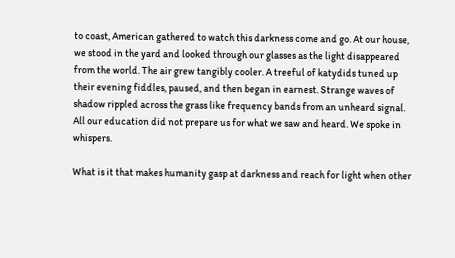to coast, American gathered to watch this darkness come and go. At our house, we stood in the yard and looked through our glasses as the light disappeared from the world. The air grew tangibly cooler. A treeful of katydids tuned up their evening fiddles, paused, and then began in earnest. Strange waves of shadow rippled across the grass like frequency bands from an unheard signal. All our education did not prepare us for what we saw and heard. We spoke in whispers.

What is it that makes humanity gasp at darkness and reach for light when other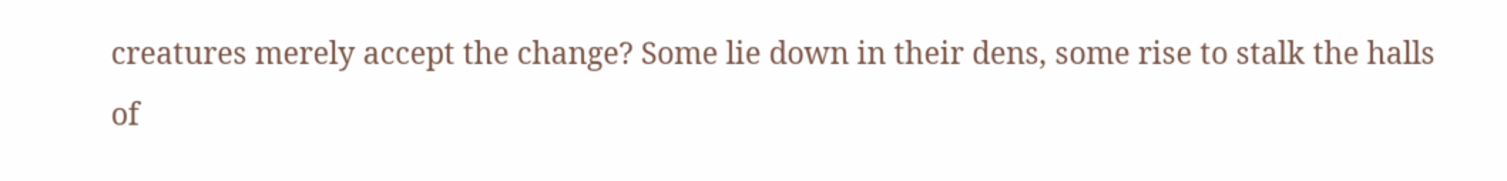creatures merely accept the change? Some lie down in their dens, some rise to stalk the halls of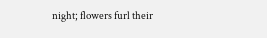night; flowers furl their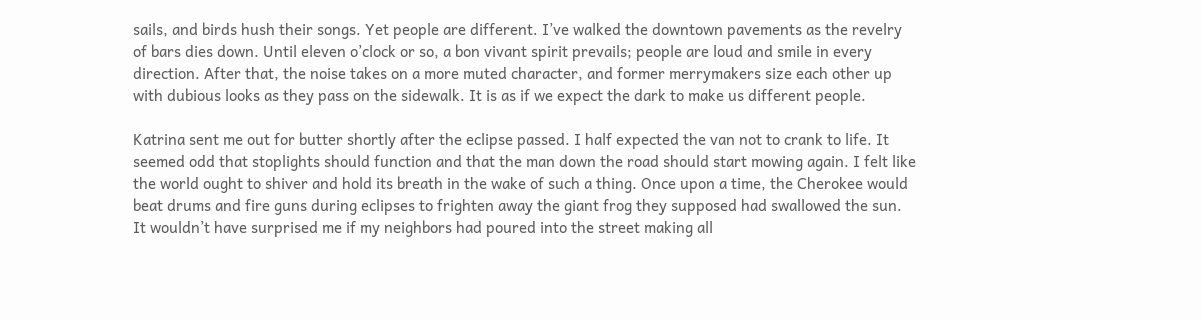sails, and birds hush their songs. Yet people are different. I’ve walked the downtown pavements as the revelry of bars dies down. Until eleven o’clock or so, a bon vivant spirit prevails; people are loud and smile in every direction. After that, the noise takes on a more muted character, and former merrymakers size each other up with dubious looks as they pass on the sidewalk. It is as if we expect the dark to make us different people.

Katrina sent me out for butter shortly after the eclipse passed. I half expected the van not to crank to life. It seemed odd that stoplights should function and that the man down the road should start mowing again. I felt like the world ought to shiver and hold its breath in the wake of such a thing. Once upon a time, the Cherokee would beat drums and fire guns during eclipses to frighten away the giant frog they supposed had swallowed the sun. It wouldn’t have surprised me if my neighbors had poured into the street making all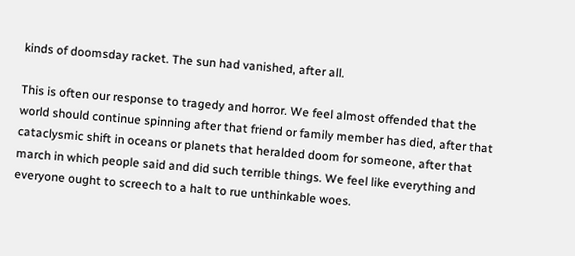kinds of doomsday racket. The sun had vanished, after all.

This is often our response to tragedy and horror. We feel almost offended that the world should continue spinning after that friend or family member has died, after that cataclysmic shift in oceans or planets that heralded doom for someone, after that march in which people said and did such terrible things. We feel like everything and everyone ought to screech to a halt to rue unthinkable woes.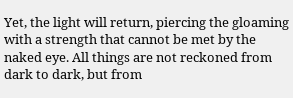Yet, the light will return, piercing the gloaming with a strength that cannot be met by the naked eye. All things are not reckoned from dark to dark, but from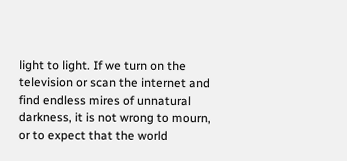light to light. If we turn on the television or scan the internet and find endless mires of unnatural darkness, it is not wrong to mourn, or to expect that the world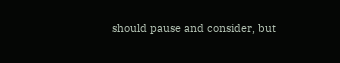should pause and consider, but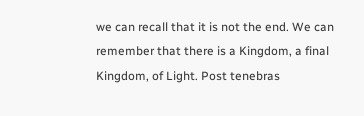we can recall that it is not the end. We can remember that there is a Kingdom, a final Kingdom, of Light. Post tenebras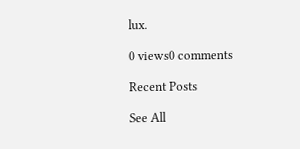lux.

0 views0 comments

Recent Posts

See All